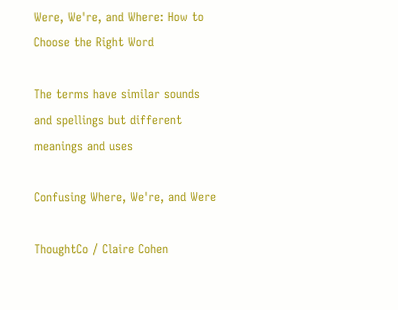Were, We're, and Where: How to Choose the Right Word

The terms have similar sounds and spellings but different meanings and uses

Confusing Where, We're, and Were

ThoughtCo / Claire Cohen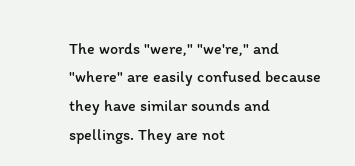The words "were," "we're," and "where" are easily confused because they have similar sounds and spellings. They are not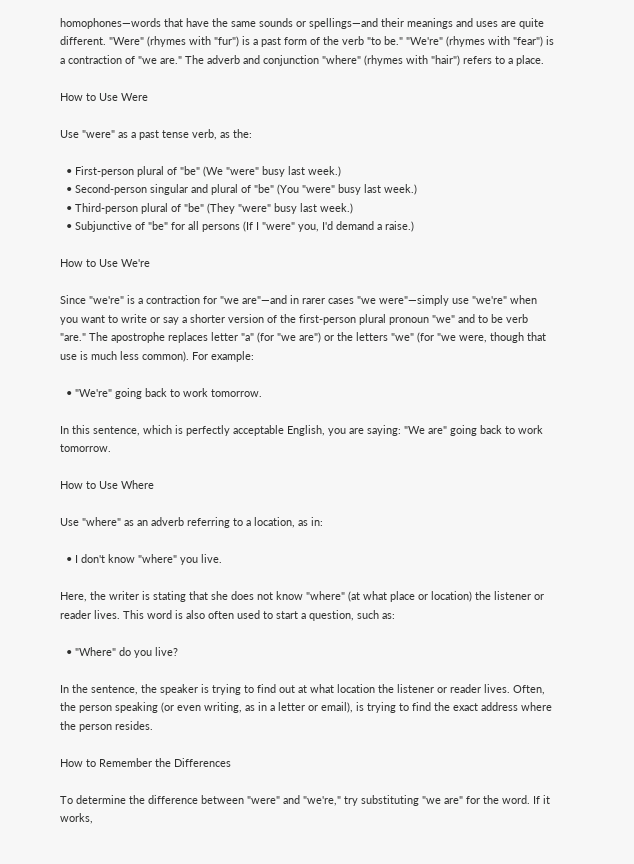homophones—words that have the same sounds or spellings—and their meanings and uses are quite different. "Were" (rhymes with "fur") is a past form of the verb "to be." "We're" (rhymes with "fear") is a contraction of "we are." The adverb and conjunction "where" (rhymes with "hair") refers to a place.

How to Use Were

Use "were" as a past tense verb, as the:

  • First-person plural of "be" (We "were" busy last week.)
  • Second-person singular and plural of "be" (You "were" busy last week.)
  • Third-person plural of "be" (They "were" busy last week.)
  • Subjunctive of "be" for all persons (If I "were" you, I'd demand a raise.)

How to Use We're

Since "we're" is a contraction for "we are"—and in rarer cases "we were"—simply use "we're" when you want to write or say a shorter version of the first-person plural pronoun "we" and to be verb "are." The apostrophe replaces letter "a" (for "we are") or the letters "we" (for "we were, though that use is much less common). For example:

  • "We're" going back to work tomorrow.

In this sentence, which is perfectly acceptable English, you are saying: "We are" going back to work tomorrow.

How to Use Where

Use "where" as an adverb referring to a location, as in:

  • I don't know "where" you live.

Here, the writer is stating that she does not know "where" (at what place or location) the listener or reader lives. This word is also often used to start a question, such as:

  • "Where" do you live?

In the sentence, the speaker is trying to find out at what location the listener or reader lives. Often, the person speaking (or even writing, as in a letter or email), is trying to find the exact address where the person resides.

How to Remember the Differences

To determine the difference between "were" and "we're," try substituting "we are" for the word. If it works,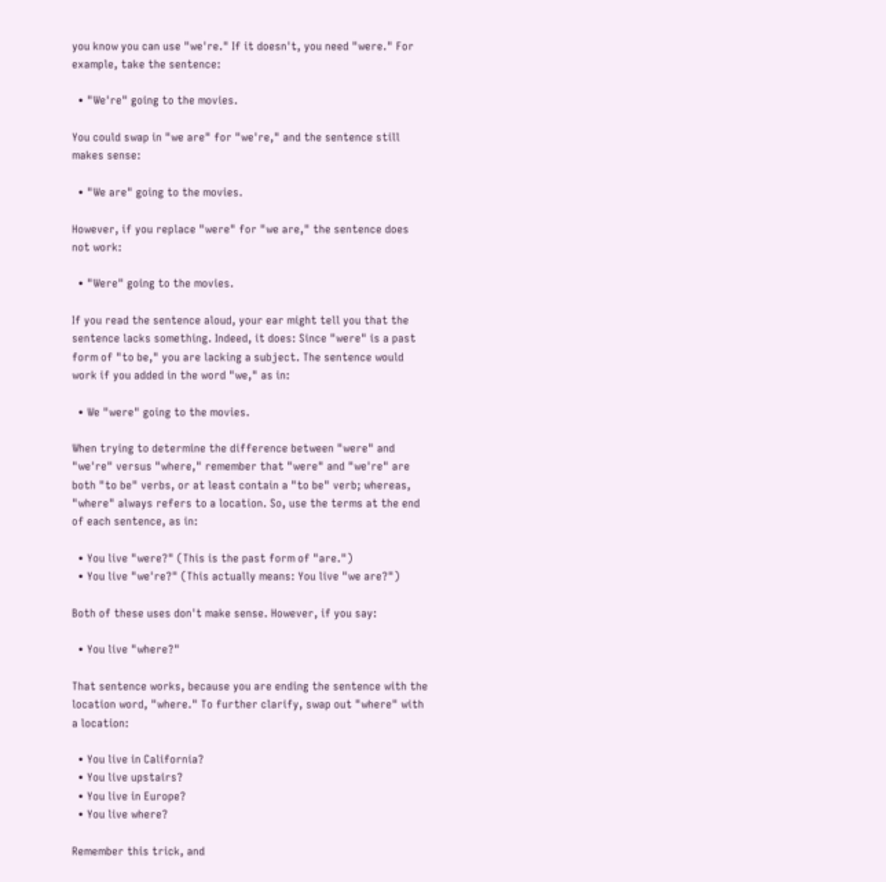you know you can use "we're." If it doesn't, you need "were." For example, take the sentence:

  • "We're" going to the movies.

You could swap in "we are" for "we're," and the sentence still makes sense:

  • "We are" going to the movies.

However, if you replace "were" for "we are," the sentence does not work:

  • "Were" going to the movies.

If you read the sentence aloud, your ear might tell you that the sentence lacks something. Indeed, it does: Since "were" is a past form of "to be," you are lacking a subject. The sentence would work if you added in the word "we," as in:

  • We "were" going to the movies.

When trying to determine the difference between "were" and "we're" versus "where," remember that "were" and "we're" are both "to be" verbs, or at least contain a "to be" verb; whereas, "where" always refers to a location. So, use the terms at the end of each sentence, as in:

  • You live "were?" (This is the past form of "are.")
  • You live "we're?" (This actually means: You live "we are?")

Both of these uses don't make sense. However, if you say:

  • You live "where?"

That sentence works, because you are ending the sentence with the location word, "where." To further clarify, swap out "where" with a location:

  • You live in California?
  • You live upstairs?
  • You live in Europe?
  • You live where?

Remember this trick, and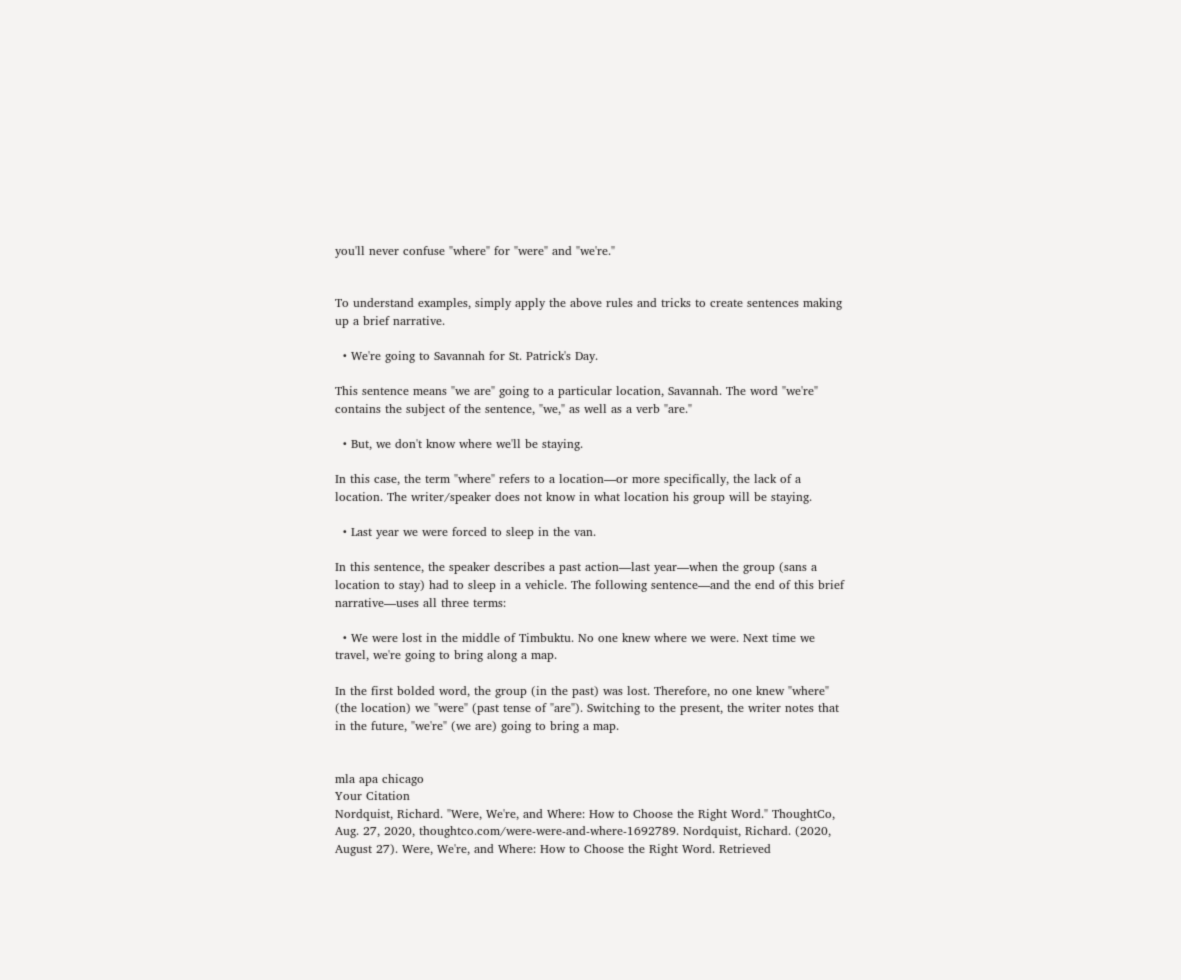you'll never confuse "where" for "were" and "we're."


To understand examples, simply apply the above rules and tricks to create sentences making up a brief narrative.

  • We're going to Savannah for St. Patrick's Day.

This sentence means "we are" going to a particular location, Savannah. The word "we're" contains the subject of the sentence, "we," as well as a verb "are."

  • But, we don't know where we'll be staying.

In this case, the term "where" refers to a location—or more specifically, the lack of a location. The writer/speaker does not know in what location his group will be staying.

  • Last year we were forced to sleep in the van.

In this sentence, the speaker describes a past action—last year—when the group (sans a location to stay) had to sleep in a vehicle. The following sentence—and the end of this brief narrative—uses all three terms:

  • We were lost in the middle of Timbuktu. No one knew where we were. Next time we travel, we're going to bring along a map.

In the first bolded word, the group (in the past) was lost. Therefore, no one knew "where" (the location) we "were" (past tense of "are"). Switching to the present, the writer notes that in the future, "we're" (we are) going to bring a map.


mla apa chicago
Your Citation
Nordquist, Richard. "Were, We're, and Where: How to Choose the Right Word." ThoughtCo, Aug. 27, 2020, thoughtco.com/were-were-and-where-1692789. Nordquist, Richard. (2020, August 27). Were, We're, and Where: How to Choose the Right Word. Retrieved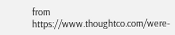from https://www.thoughtco.com/were-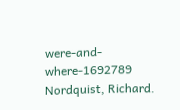were-and-where-1692789 Nordquist, Richard.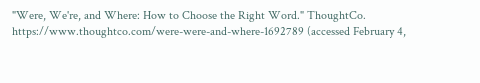"Were, We're, and Where: How to Choose the Right Word." ThoughtCo. https://www.thoughtco.com/were-were-and-where-1692789 (accessed February 4,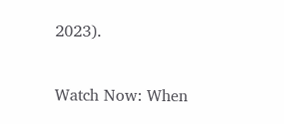2023).

Watch Now: When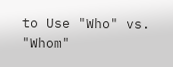to Use "Who" vs. "Whom"